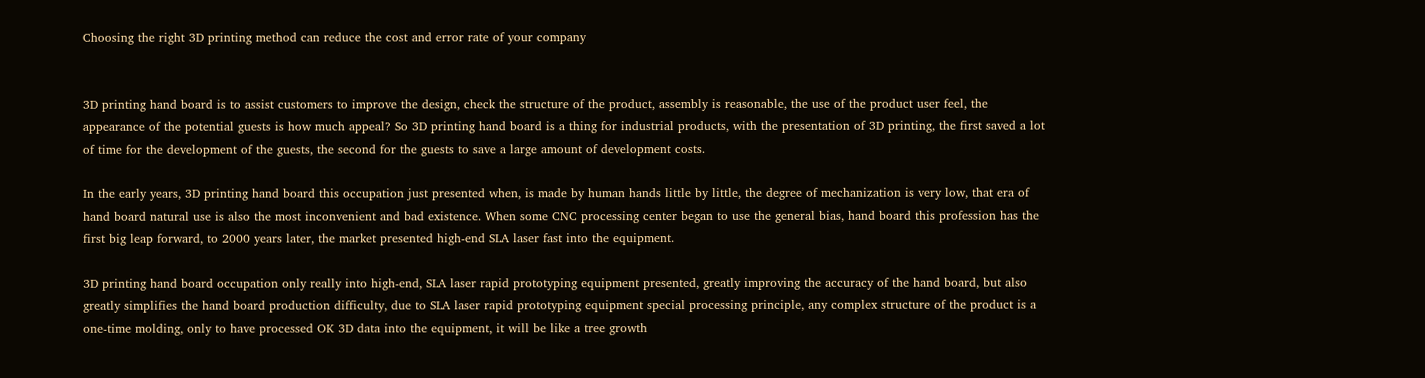Choosing the right 3D printing method can reduce the cost and error rate of your company


3D printing hand board is to assist customers to improve the design, check the structure of the product, assembly is reasonable, the use of the product user feel, the appearance of the potential guests is how much appeal? So 3D printing hand board is a thing for industrial products, with the presentation of 3D printing, the first saved a lot of time for the development of the guests, the second for the guests to save a large amount of development costs.

In the early years, 3D printing hand board this occupation just presented when, is made by human hands little by little, the degree of mechanization is very low, that era of hand board natural use is also the most inconvenient and bad existence. When some CNC processing center began to use the general bias, hand board this profession has the first big leap forward, to 2000 years later, the market presented high-end SLA laser fast into the equipment.

3D printing hand board occupation only really into high-end, SLA laser rapid prototyping equipment presented, greatly improving the accuracy of the hand board, but also greatly simplifies the hand board production difficulty, due to SLA laser rapid prototyping equipment special processing principle, any complex structure of the product is a one-time molding, only to have processed OK 3D data into the equipment, it will be like a tree growth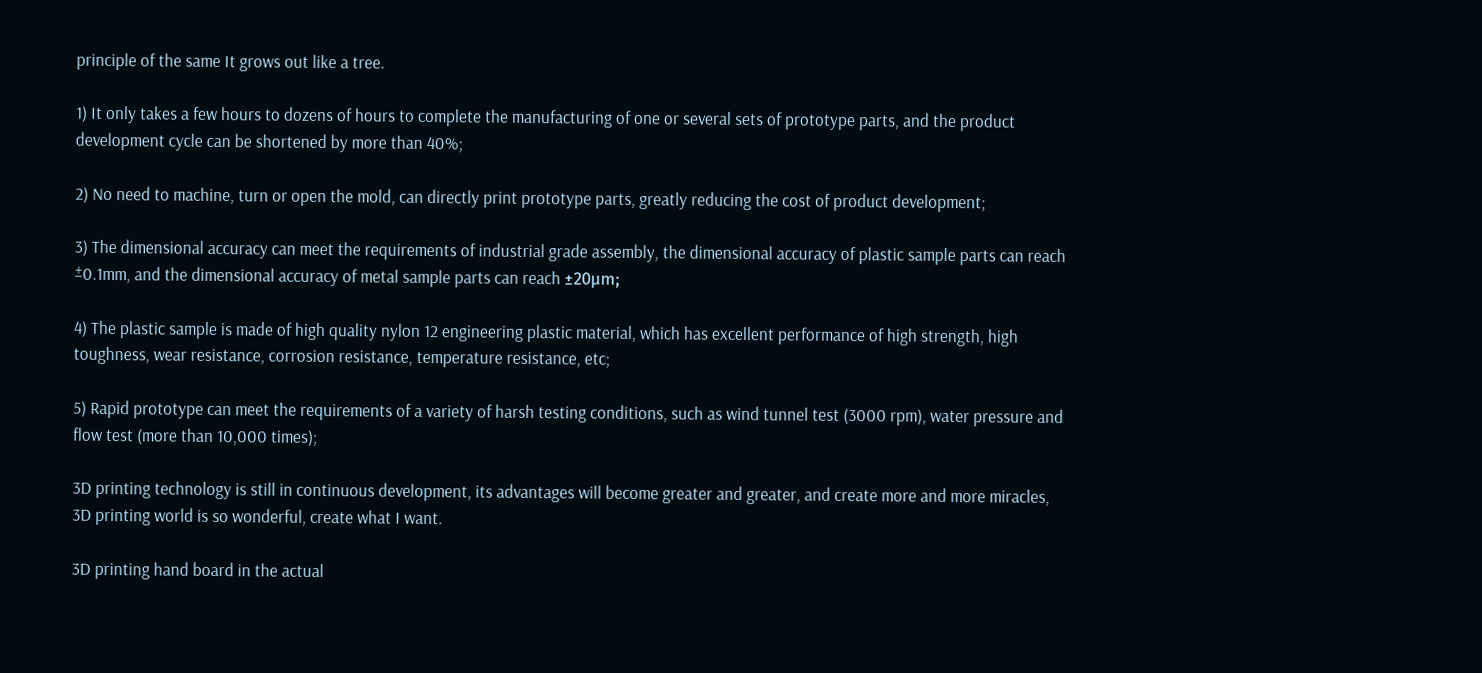principle of the same It grows out like a tree.

1) It only takes a few hours to dozens of hours to complete the manufacturing of one or several sets of prototype parts, and the product development cycle can be shortened by more than 40%;

2) No need to machine, turn or open the mold, can directly print prototype parts, greatly reducing the cost of product development;

3) The dimensional accuracy can meet the requirements of industrial grade assembly, the dimensional accuracy of plastic sample parts can reach ±0.1mm, and the dimensional accuracy of metal sample parts can reach ±20μm;

4) The plastic sample is made of high quality nylon 12 engineering plastic material, which has excellent performance of high strength, high toughness, wear resistance, corrosion resistance, temperature resistance, etc;

5) Rapid prototype can meet the requirements of a variety of harsh testing conditions, such as wind tunnel test (3000 rpm), water pressure and flow test (more than 10,000 times);

3D printing technology is still in continuous development, its advantages will become greater and greater, and create more and more miracles, 3D printing world is so wonderful, create what I want.

3D printing hand board in the actual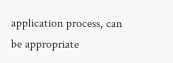application process, can be appropriate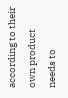according to their own product needs to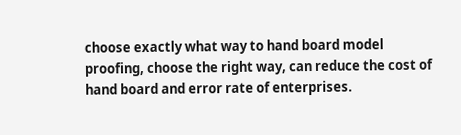choose exactly what way to hand board model proofing, choose the right way, can reduce the cost of hand board and error rate of enterprises.